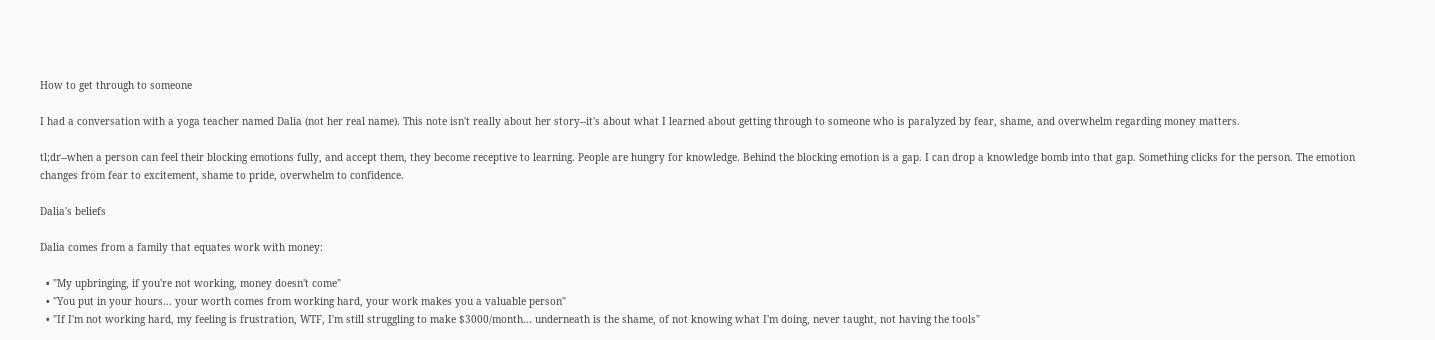How to get through to someone

I had a conversation with a yoga teacher named Dalia (not her real name). This note isn't really about her story--it's about what I learned about getting through to someone who is paralyzed by fear, shame, and overwhelm regarding money matters.

tl;dr--when a person can feel their blocking emotions fully, and accept them, they become receptive to learning. People are hungry for knowledge. Behind the blocking emotion is a gap. I can drop a knowledge bomb into that gap. Something clicks for the person. The emotion changes from fear to excitement, shame to pride, overwhelm to confidence.

Dalia's beliefs

Dalia comes from a family that equates work with money:

  • "My upbringing, if you're not working, money doesn't come"
  • "You put in your hours... your worth comes from working hard, your work makes you a valuable person"
  • "If I'm not working hard, my feeling is frustration, WTF, I'm still struggling to make $3000/month... underneath is the shame, of not knowing what I'm doing, never taught, not having the tools"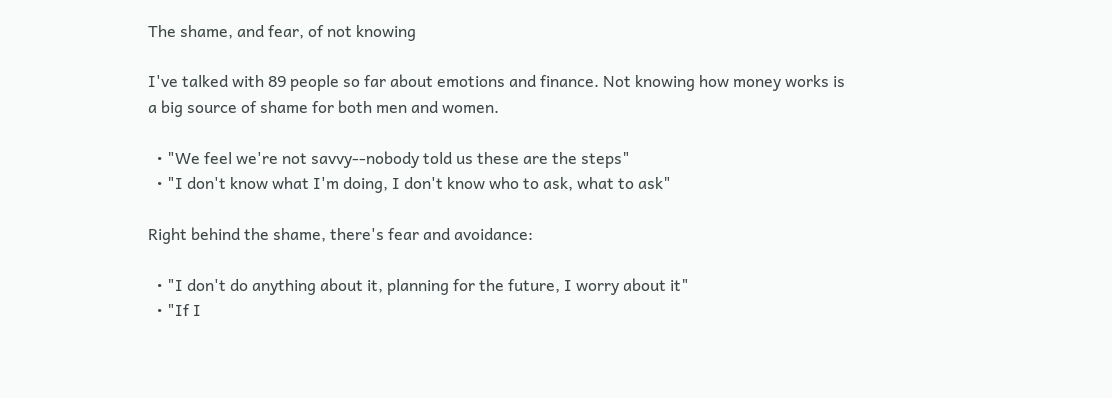The shame, and fear, of not knowing

I've talked with 89 people so far about emotions and finance. Not knowing how money works is a big source of shame for both men and women.

  • "We feel we're not savvy--nobody told us these are the steps"
  • "I don't know what I'm doing, I don't know who to ask, what to ask"

Right behind the shame, there's fear and avoidance:

  • "I don't do anything about it, planning for the future, I worry about it"
  • "If I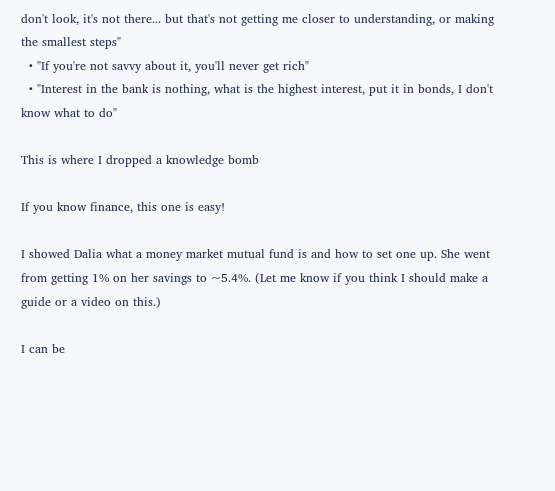don't look, it's not there... but that's not getting me closer to understanding, or making the smallest steps"
  • "If you're not savvy about it, you'll never get rich"
  • "Interest in the bank is nothing, what is the highest interest, put it in bonds, I don't know what to do"

This is where I dropped a knowledge bomb

If you know finance, this one is easy!

I showed Dalia what a money market mutual fund is and how to set one up. She went from getting 1% on her savings to ~5.4%. (Let me know if you think I should make a guide or a video on this.)

I can be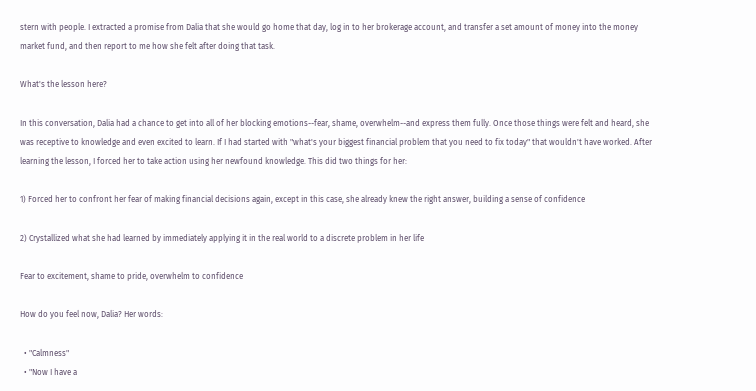stern with people. I extracted a promise from Dalia that she would go home that day, log in to her brokerage account, and transfer a set amount of money into the money market fund, and then report to me how she felt after doing that task.

What's the lesson here?

In this conversation, Dalia had a chance to get into all of her blocking emotions--fear, shame, overwhelm--and express them fully. Once those things were felt and heard, she was receptive to knowledge and even excited to learn. If I had started with "what's your biggest financial problem that you need to fix today" that wouldn't have worked. After learning the lesson, I forced her to take action using her newfound knowledge. This did two things for her:

1) Forced her to confront her fear of making financial decisions again, except in this case, she already knew the right answer, building a sense of confidence

2) Crystallized what she had learned by immediately applying it in the real world to a discrete problem in her life

Fear to excitement, shame to pride, overwhelm to confidence

How do you feel now, Dalia? Her words:

  • "Calmness"
  • "Now I have a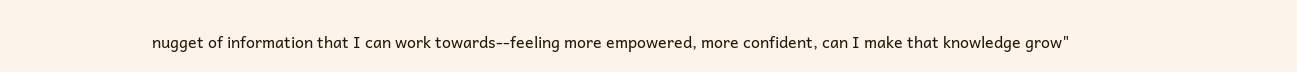nugget of information that I can work towards--feeling more empowered, more confident, can I make that knowledge grow"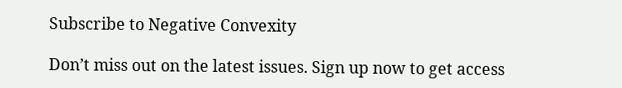Subscribe to Negative Convexity

Don’t miss out on the latest issues. Sign up now to get access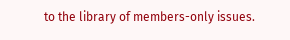to the library of members-only issues.